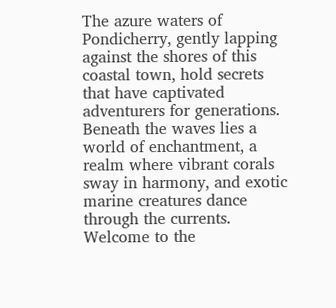The azure waters of Pondicherry, gently lapping against the shores of this coastal town, hold secrets that have captivated adventurers for generations. Beneath the waves lies a world of enchantment, a realm where vibrant corals sway in harmony, and exotic marine creatures dance through the currents. Welcome to the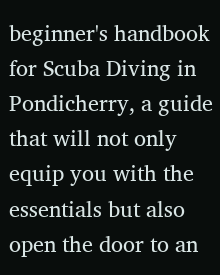beginner's handbook for Scuba Diving in Pondicherry, a guide that will not only equip you with the essentials but also open the door to an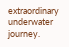extraordinary underwater journey.